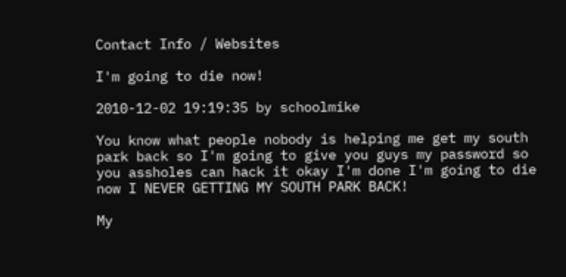Contact Info / Websites

I'm going to die now!

2010-12-02 19:19:35 by schoolmike

You know what people nobody is helping me get my south park back so I'm going to give you guys my password so you assholes can hack it okay I'm done I'm going to die now I NEVER GETTING MY SOUTH PARK BACK!

My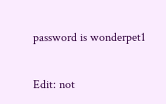password is wonderpet1

Edit: not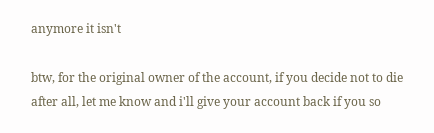anymore it isn't

btw, for the original owner of the account, if you decide not to die after all, let me know and i'll give your account back if you so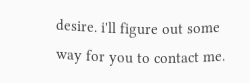desire. i'll figure out some way for you to contact me.